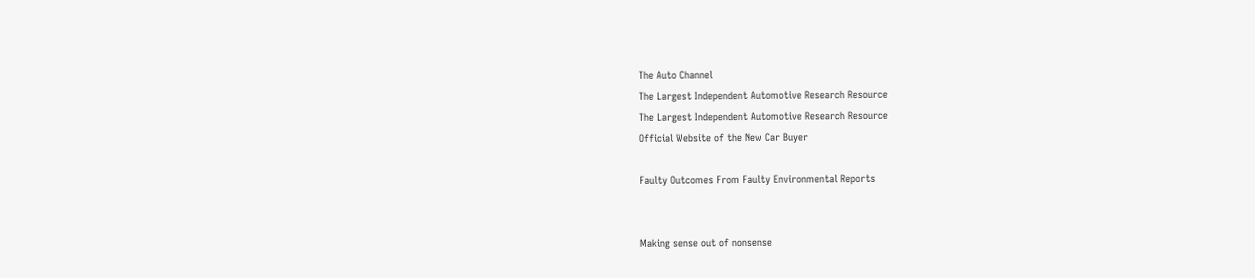The Auto Channel
The Largest Independent Automotive Research Resource
The Largest Independent Automotive Research Resource
Official Website of the New Car Buyer

Faulty Outcomes From Faulty Environmental Reports


Making sense out of nonsense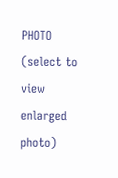PHOTO (select to view enlarged photo)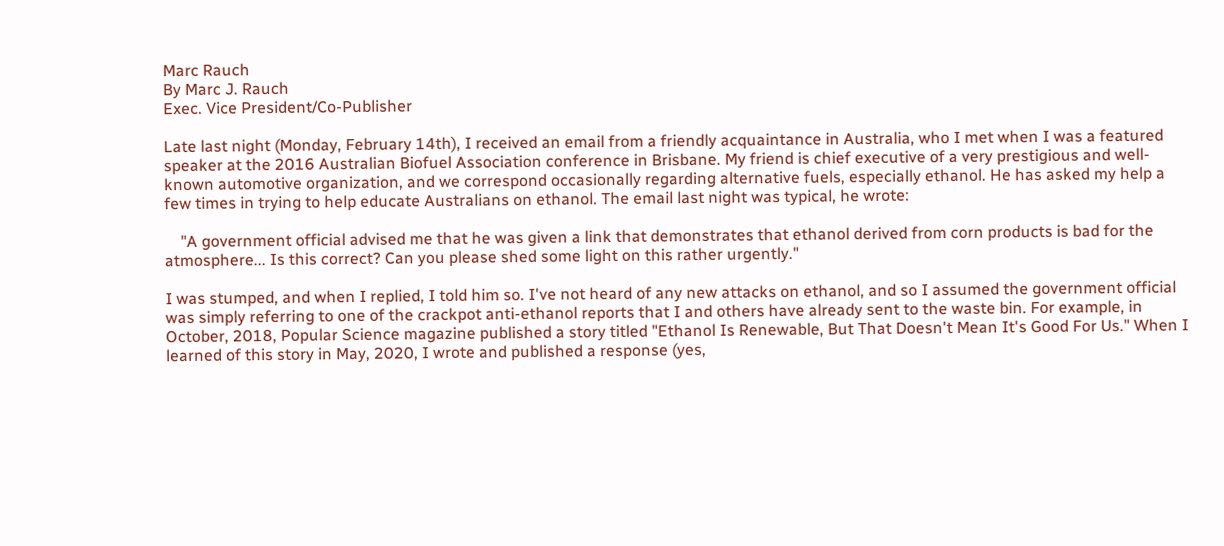Marc Rauch
By Marc J. Rauch
Exec. Vice President/Co-Publisher

Late last night (Monday, February 14th), I received an email from a friendly acquaintance in Australia, who I met when I was a featured speaker at the 2016 Australian Biofuel Association conference in Brisbane. My friend is chief executive of a very prestigious and well-known automotive organization, and we correspond occasionally regarding alternative fuels, especially ethanol. He has asked my help a few times in trying to help educate Australians on ethanol. The email last night was typical, he wrote:

    "A government official advised me that he was given a link that demonstrates that ethanol derived from corn products is bad for the atmosphere... Is this correct? Can you please shed some light on this rather urgently."

I was stumped, and when I replied, I told him so. I've not heard of any new attacks on ethanol, and so I assumed the government official was simply referring to one of the crackpot anti-ethanol reports that I and others have already sent to the waste bin. For example, in October, 2018, Popular Science magazine published a story titled "Ethanol Is Renewable, But That Doesn't Mean It's Good For Us." When I learned of this story in May, 2020, I wrote and published a response (yes,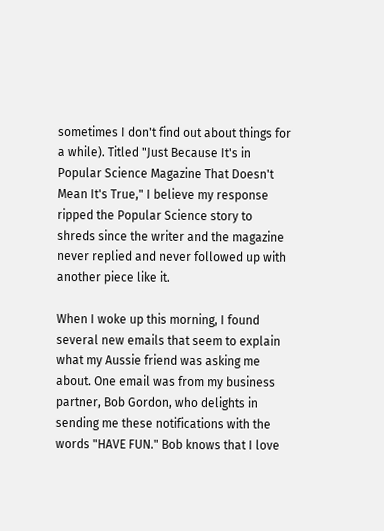sometimes I don't find out about things for a while). Titled "Just Because It's in Popular Science Magazine That Doesn't Mean It's True," I believe my response ripped the Popular Science story to shreds since the writer and the magazine never replied and never followed up with another piece like it.

When I woke up this morning, I found several new emails that seem to explain what my Aussie friend was asking me about. One email was from my business partner, Bob Gordon, who delights in sending me these notifications with the words "HAVE FUN." Bob knows that I love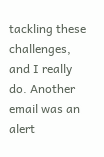tackling these challenges, and I really do. Another email was an alert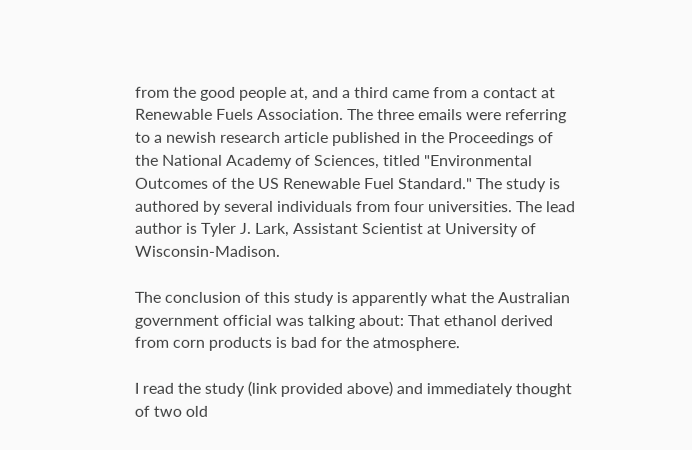from the good people at, and a third came from a contact at Renewable Fuels Association. The three emails were referring to a newish research article published in the Proceedings of the National Academy of Sciences, titled "Environmental Outcomes of the US Renewable Fuel Standard." The study is authored by several individuals from four universities. The lead author is Tyler J. Lark, Assistant Scientist at University of Wisconsin-Madison.

The conclusion of this study is apparently what the Australian government official was talking about: That ethanol derived from corn products is bad for the atmosphere.

I read the study (link provided above) and immediately thought of two old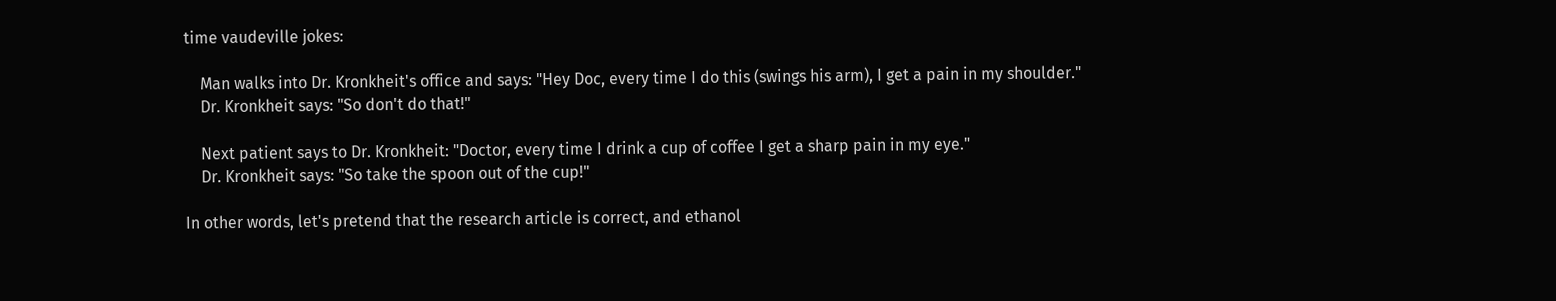time vaudeville jokes:

    Man walks into Dr. Kronkheit's office and says: "Hey Doc, every time I do this (swings his arm), I get a pain in my shoulder."
    Dr. Kronkheit says: "So don't do that!"

    Next patient says to Dr. Kronkheit: "Doctor, every time I drink a cup of coffee I get a sharp pain in my eye."
    Dr. Kronkheit says: "So take the spoon out of the cup!"

In other words, let's pretend that the research article is correct, and ethanol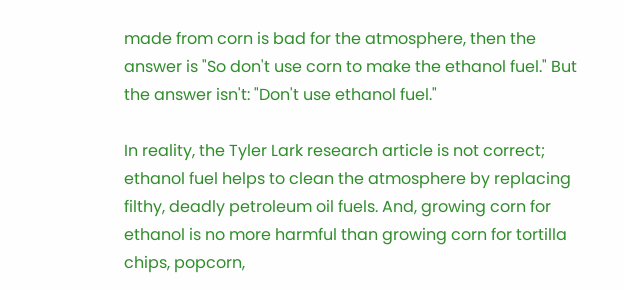made from corn is bad for the atmosphere, then the answer is "So don't use corn to make the ethanol fuel." But the answer isn't: "Don't use ethanol fuel."

In reality, the Tyler Lark research article is not correct; ethanol fuel helps to clean the atmosphere by replacing filthy, deadly petroleum oil fuels. And, growing corn for ethanol is no more harmful than growing corn for tortilla chips, popcorn,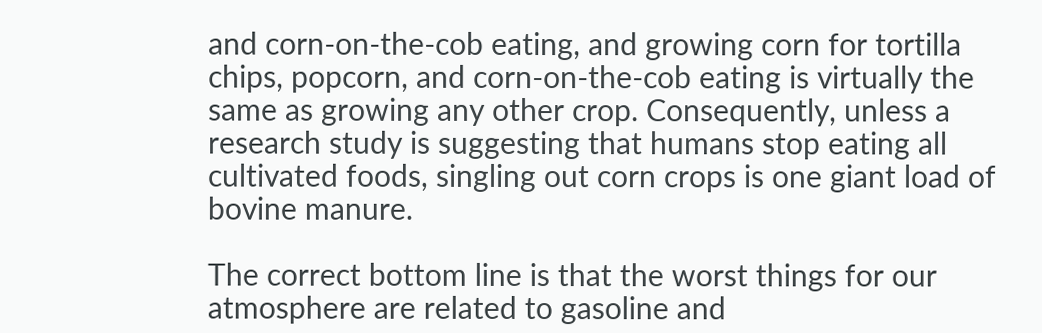and corn-on-the-cob eating, and growing corn for tortilla chips, popcorn, and corn-on-the-cob eating is virtually the same as growing any other crop. Consequently, unless a research study is suggesting that humans stop eating all cultivated foods, singling out corn crops is one giant load of bovine manure.

The correct bottom line is that the worst things for our atmosphere are related to gasoline and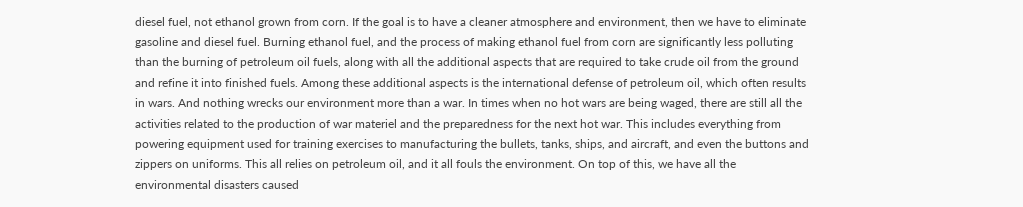diesel fuel, not ethanol grown from corn. If the goal is to have a cleaner atmosphere and environment, then we have to eliminate gasoline and diesel fuel. Burning ethanol fuel, and the process of making ethanol fuel from corn are significantly less polluting than the burning of petroleum oil fuels, along with all the additional aspects that are required to take crude oil from the ground and refine it into finished fuels. Among these additional aspects is the international defense of petroleum oil, which often results in wars. And nothing wrecks our environment more than a war. In times when no hot wars are being waged, there are still all the activities related to the production of war materiel and the preparedness for the next hot war. This includes everything from powering equipment used for training exercises to manufacturing the bullets, tanks, ships, and aircraft, and even the buttons and zippers on uniforms. This all relies on petroleum oil, and it all fouls the environment. On top of this, we have all the environmental disasters caused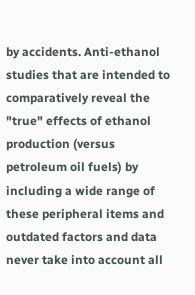by accidents. Anti-ethanol studies that are intended to comparatively reveal the "true" effects of ethanol production (versus petroleum oil fuels) by including a wide range of these peripheral items and outdated factors and data never take into account all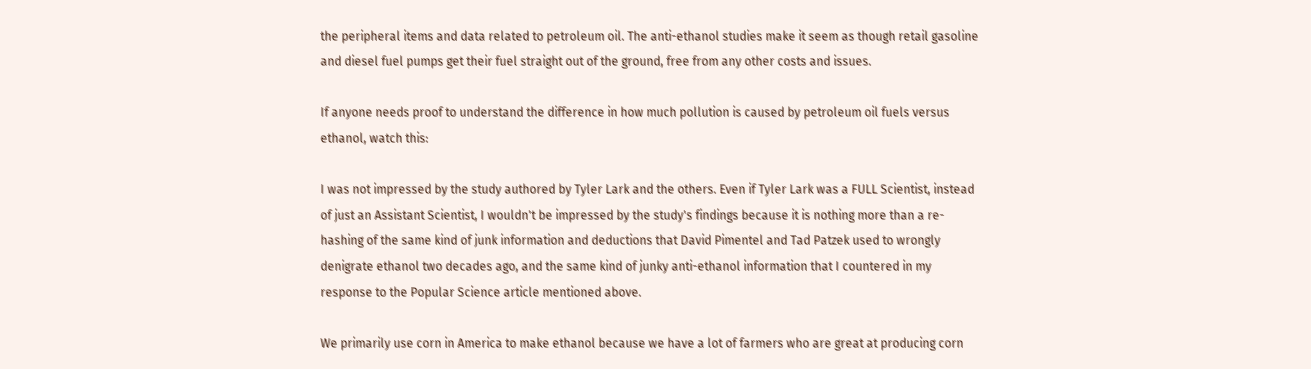the peripheral items and data related to petroleum oil. The anti-ethanol studies make it seem as though retail gasoline and diesel fuel pumps get their fuel straight out of the ground, free from any other costs and issues.

If anyone needs proof to understand the difference in how much pollution is caused by petroleum oil fuels versus ethanol, watch this:

I was not impressed by the study authored by Tyler Lark and the others. Even if Tyler Lark was a FULL Scientist, instead of just an Assistant Scientist, I wouldn't be impressed by the study's findings because it is nothing more than a re-hashing of the same kind of junk information and deductions that David Pimentel and Tad Patzek used to wrongly denigrate ethanol two decades ago, and the same kind of junky anti-ethanol information that I countered in my response to the Popular Science article mentioned above.

We primarily use corn in America to make ethanol because we have a lot of farmers who are great at producing corn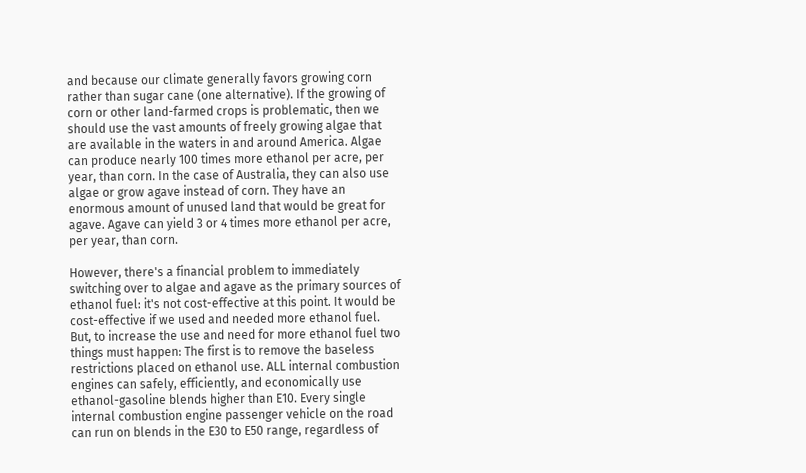and because our climate generally favors growing corn rather than sugar cane (one alternative). If the growing of corn or other land-farmed crops is problematic, then we should use the vast amounts of freely growing algae that are available in the waters in and around America. Algae can produce nearly 100 times more ethanol per acre, per year, than corn. In the case of Australia, they can also use algae or grow agave instead of corn. They have an enormous amount of unused land that would be great for agave. Agave can yield 3 or 4 times more ethanol per acre, per year, than corn.

However, there's a financial problem to immediately switching over to algae and agave as the primary sources of ethanol fuel: it's not cost-effective at this point. It would be cost-effective if we used and needed more ethanol fuel. But, to increase the use and need for more ethanol fuel two things must happen: The first is to remove the baseless restrictions placed on ethanol use. ALL internal combustion engines can safely, efficiently, and economically use ethanol-gasoline blends higher than E10. Every single internal combustion engine passenger vehicle on the road can run on blends in the E30 to E50 range, regardless of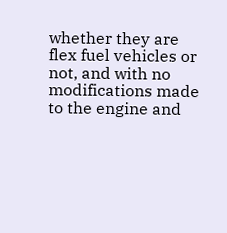whether they are flex fuel vehicles or not, and with no modifications made to the engine and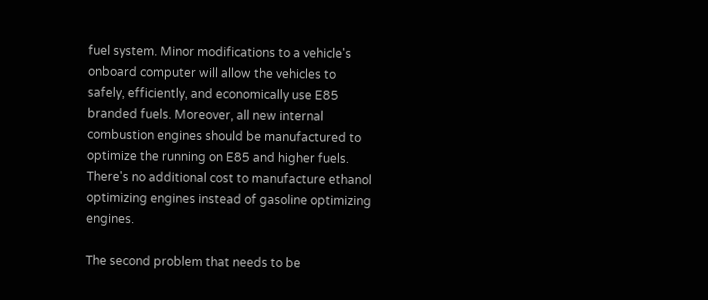fuel system. Minor modifications to a vehicle's onboard computer will allow the vehicles to safely, efficiently, and economically use E85 branded fuels. Moreover, all new internal combustion engines should be manufactured to optimize the running on E85 and higher fuels. There's no additional cost to manufacture ethanol optimizing engines instead of gasoline optimizing engines.

The second problem that needs to be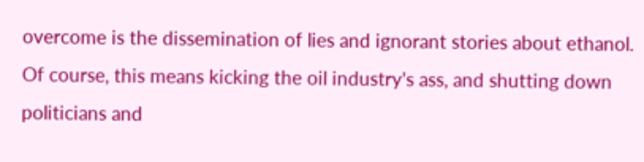overcome is the dissemination of lies and ignorant stories about ethanol. Of course, this means kicking the oil industry's ass, and shutting down politicians and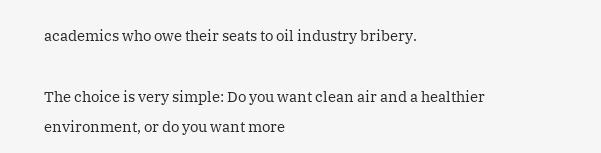academics who owe their seats to oil industry bribery.

The choice is very simple: Do you want clean air and a healthier environment, or do you want more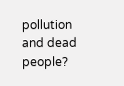pollution and dead people?